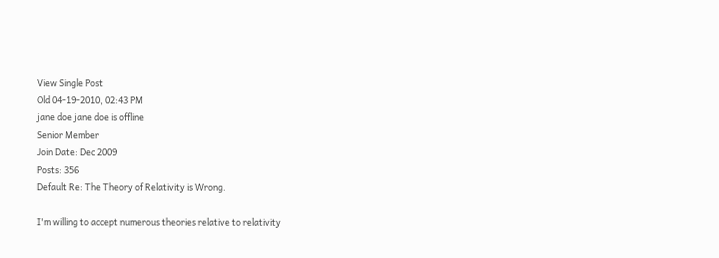View Single Post
Old 04-19-2010, 02:43 PM
jane doe jane doe is offline
Senior Member
Join Date: Dec 2009
Posts: 356
Default Re: The Theory of Relativity is Wrong.

I'm willing to accept numerous theories relative to relativity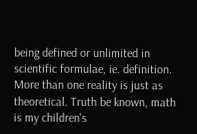being defined or unlimited in scientific formulae, ie. definition. More than one reality is just as theoretical. Truth be known, math is my children's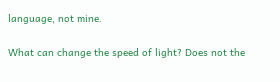language, not mine.

What can change the speed of light? Does not the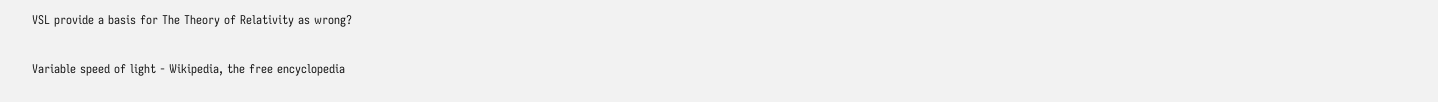VSL provide a basis for The Theory of Relativity as wrong?

Variable speed of light - Wikipedia, the free encyclopedia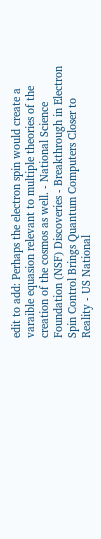edit to add: Perhaps the electron spin would create a varaible equasion relevant to multiple theories of the creation of the cosmos as well. - National Science Foundation (NSF) Discoveries - Breakthrough in Electron Spin Control Brings Quantum Computers Closer to Reality - US National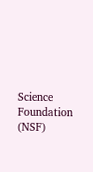Science Foundation (NSF)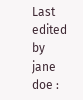Last edited by jane doe :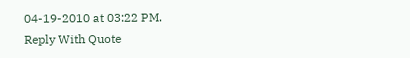04-19-2010 at 03:22 PM.
Reply With Quote